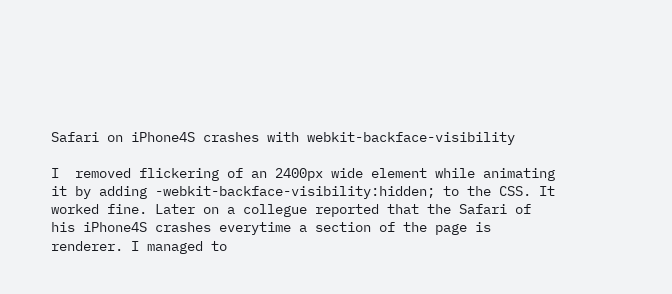Safari on iPhone4S crashes with webkit-backface-visibility

I  removed flickering of an 2400px wide element while animating it by adding -webkit-backface-visibility:hidden; to the CSS. It worked fine. Later on a collegue reported that the Safari of his iPhone4S crashes everytime a section of the page is renderer. I managed to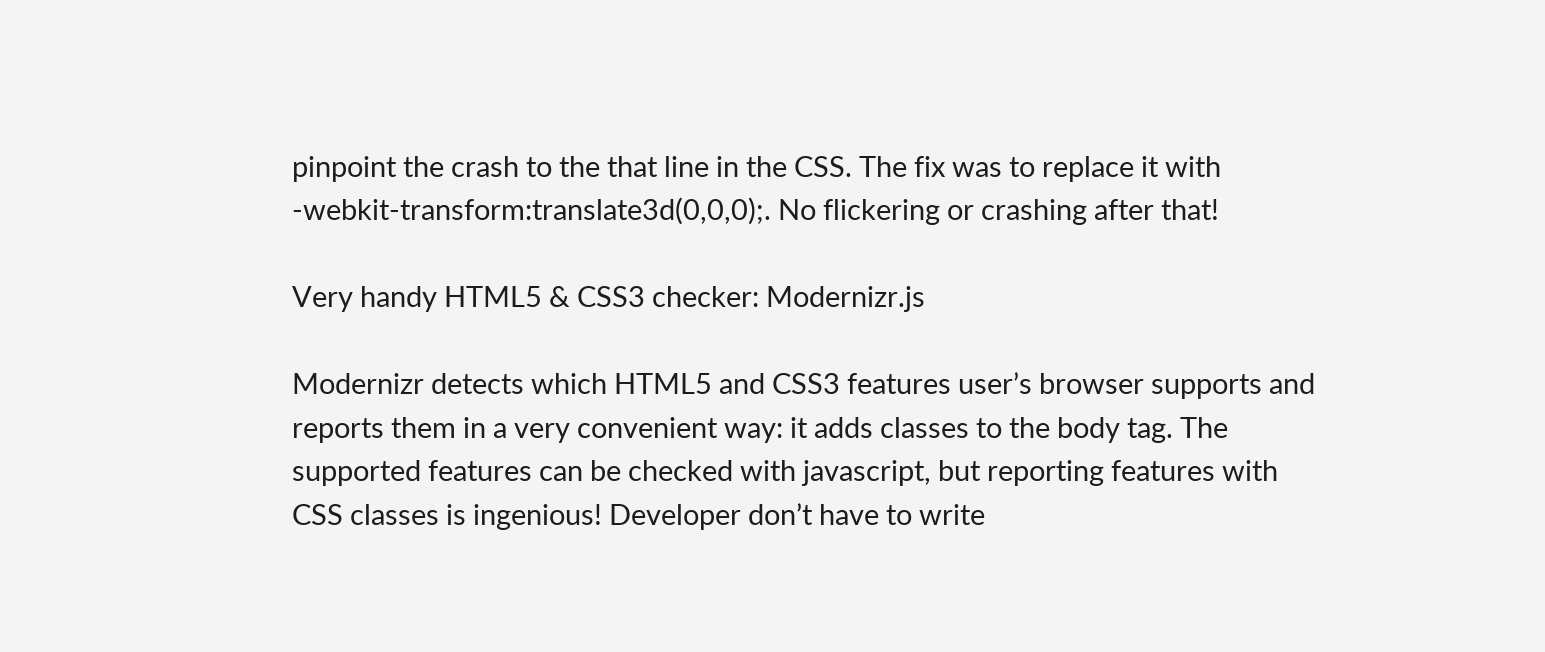pinpoint the crash to the that line in the CSS. The fix was to replace it with -webkit-transform:translate3d(0,0,0);. No flickering or crashing after that!

Very handy HTML5 & CSS3 checker: Modernizr.js

Modernizr detects which HTML5 and CSS3 features user’s browser supports and reports them in a very convenient way: it adds classes to the body tag. The supported features can be checked with javascript, but reporting features with CSS classes is ingenious! Developer don’t have to write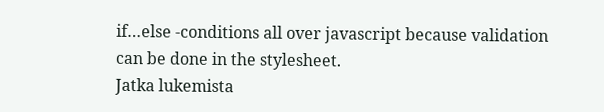if…else -conditions all over javascript because validation can be done in the stylesheet.
Jatka lukemista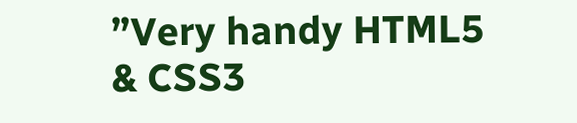”Very handy HTML5 & CSS3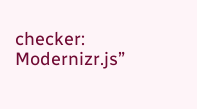checker: Modernizr.js”